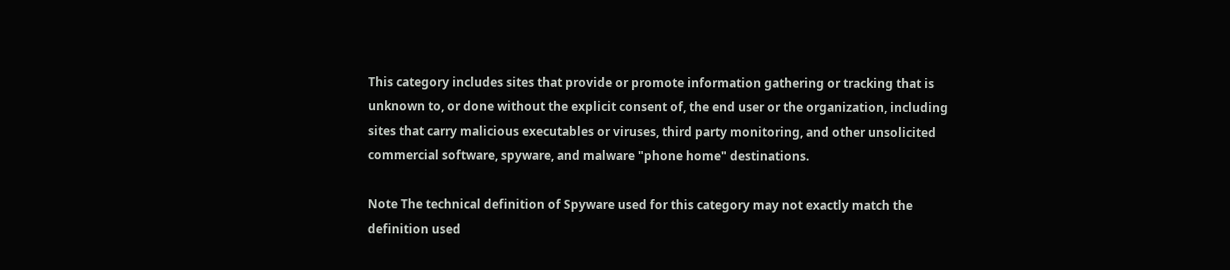This category includes sites that provide or promote information gathering or tracking that is unknown to, or done without the explicit consent of, the end user or the organization, including sites that carry malicious executables or viruses, third party monitoring, and other unsolicited commercial software, spyware, and malware "phone home" destinations.

Note The technical definition of Spyware used for this category may not exactly match the definition used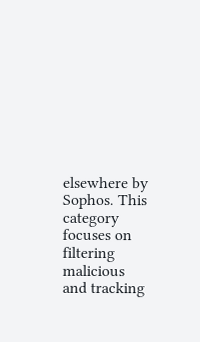elsewhere by Sophos. This category focuses on filtering malicious and tracking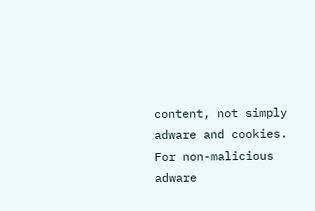content, not simply adware and cookies. For non-malicious adware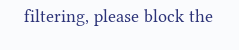filtering, please block the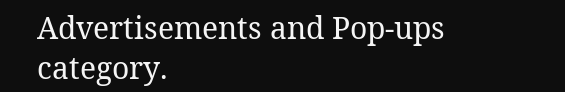Advertisements and Pop-ups category.